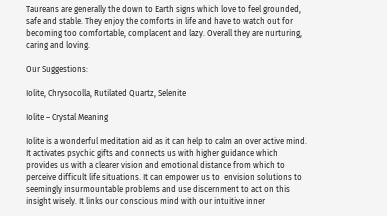Taureans are generally the down to Earth signs which love to feel grounded, safe and stable. They enjoy the comforts in life and have to watch out for becoming too comfortable, complacent and lazy. Overall they are nurturing, caring and loving.

Our Suggestions:

Iolite, Chrysocolla, Rutilated Quartz, Selenite

Iolite – Crystal Meaning

Iolite is a wonderful meditation aid as it can help to calm an over active mind. It activates psychic gifts and connects us with higher guidance which provides us with a clearer vision and emotional distance from which to perceive difficult life situations. It can empower us to  envision solutions to seemingly insurmountable problems and use discernment to act on this insight wisely. It links our conscious mind with our intuitive inner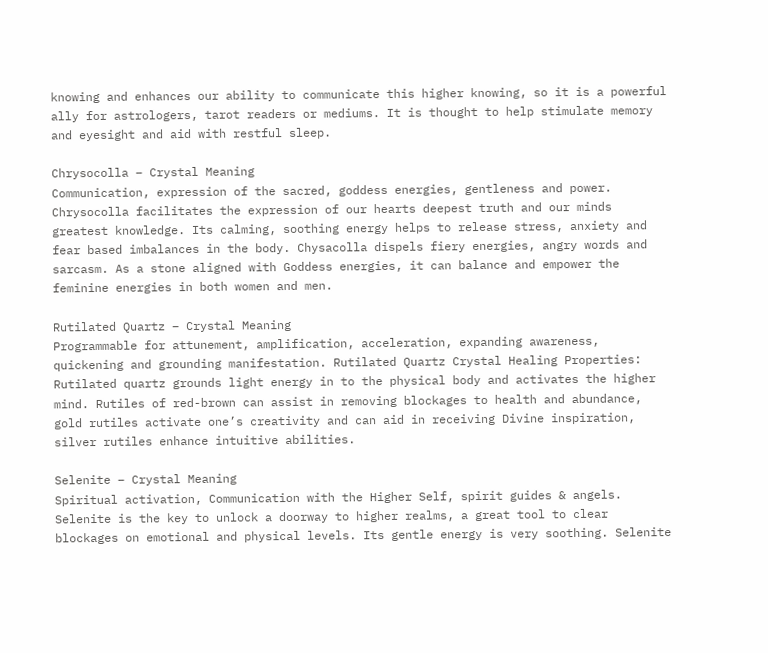knowing and enhances our ability to communicate this higher knowing, so it is a powerful ally for astrologers, tarot readers or mediums. It is thought to help stimulate memory and eyesight and aid with restful sleep.

Chrysocolla – Crystal Meaning
Communication, expression of the sacred, goddess energies, gentleness and power. Chrysocolla facilitates the expression of our hearts deepest truth and our minds greatest knowledge. Its calming, soothing energy helps to release stress, anxiety and fear based imbalances in the body. Chysacolla dispels fiery energies, angry words and sarcasm. As a stone aligned with Goddess energies, it can balance and empower the feminine energies in both women and men.

Rutilated Quartz – Crystal Meaning
Programmable for attunement, amplification, acceleration, expanding awareness, quickening and grounding manifestation. Rutilated Quartz Crystal Healing Properties: Rutilated quartz grounds light energy in to the physical body and activates the higher mind. Rutiles of red-brown can assist in removing blockages to health and abundance, gold rutiles activate one’s creativity and can aid in receiving Divine inspiration, silver rutiles enhance intuitive abilities.

Selenite – Crystal Meaning
Spiritual activation, Communication with the Higher Self, spirit guides & angels. Selenite is the key to unlock a doorway to higher realms, a great tool to clear blockages on emotional and physical levels. Its gentle energy is very soothing. Selenite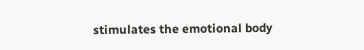stimulates the emotional body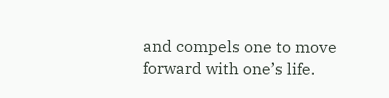and compels one to move forward with one’s life.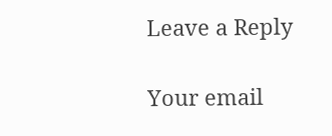Leave a Reply

Your email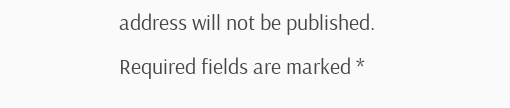address will not be published. Required fields are marked *